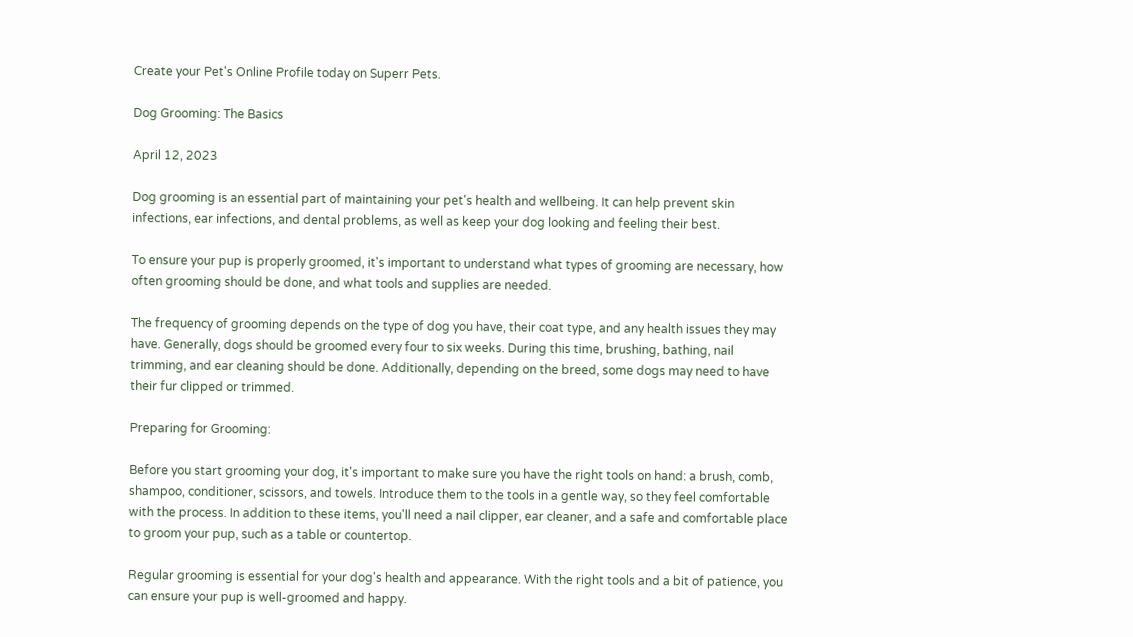Create your Pet's Online Profile today on Superr Pets.

Dog Grooming: The Basics

April 12, 2023

Dog grooming is an essential part of maintaining your pet's health and wellbeing. It can help prevent skin infections, ear infections, and dental problems, as well as keep your dog looking and feeling their best.

To ensure your pup is properly groomed, it's important to understand what types of grooming are necessary, how often grooming should be done, and what tools and supplies are needed.

The frequency of grooming depends on the type of dog you have, their coat type, and any health issues they may have. Generally, dogs should be groomed every four to six weeks. During this time, brushing, bathing, nail trimming, and ear cleaning should be done. Additionally, depending on the breed, some dogs may need to have their fur clipped or trimmed.

Preparing for Grooming:

Before you start grooming your dog, it's important to make sure you have the right tools on hand: a brush, comb, shampoo, conditioner, scissors, and towels. Introduce them to the tools in a gentle way, so they feel comfortable with the process. In addition to these items, you'll need a nail clipper, ear cleaner, and a safe and comfortable place to groom your pup, such as a table or countertop.

Regular grooming is essential for your dog's health and appearance. With the right tools and a bit of patience, you can ensure your pup is well-groomed and happy.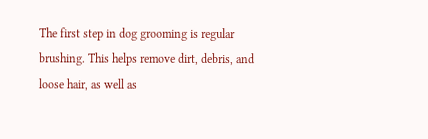The first step in dog grooming is regular brushing. This helps remove dirt, debris, and loose hair, as well as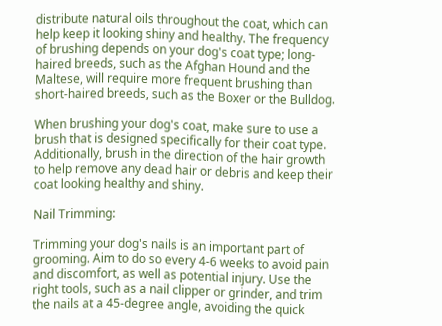distribute natural oils throughout the coat, which can help keep it looking shiny and healthy. The frequency of brushing depends on your dog's coat type; long-haired breeds, such as the Afghan Hound and the Maltese, will require more frequent brushing than short-haired breeds, such as the Boxer or the Bulldog.

When brushing your dog's coat, make sure to use a brush that is designed specifically for their coat type. Additionally, brush in the direction of the hair growth to help remove any dead hair or debris and keep their coat looking healthy and shiny.

Nail Trimming:

Trimming your dog's nails is an important part of grooming. Aim to do so every 4-6 weeks to avoid pain and discomfort, as well as potential injury. Use the right tools, such as a nail clipper or grinder, and trim the nails at a 45-degree angle, avoiding the quick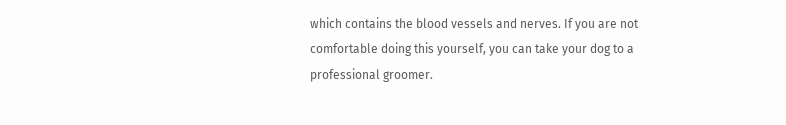which contains the blood vessels and nerves. If you are not comfortable doing this yourself, you can take your dog to a professional groomer.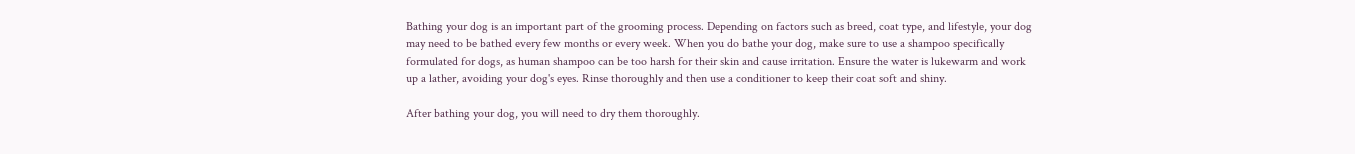Bathing your dog is an important part of the grooming process. Depending on factors such as breed, coat type, and lifestyle, your dog may need to be bathed every few months or every week. When you do bathe your dog, make sure to use a shampoo specifically formulated for dogs, as human shampoo can be too harsh for their skin and cause irritation. Ensure the water is lukewarm and work up a lather, avoiding your dog's eyes. Rinse thoroughly and then use a conditioner to keep their coat soft and shiny.

After bathing your dog, you will need to dry them thoroughly.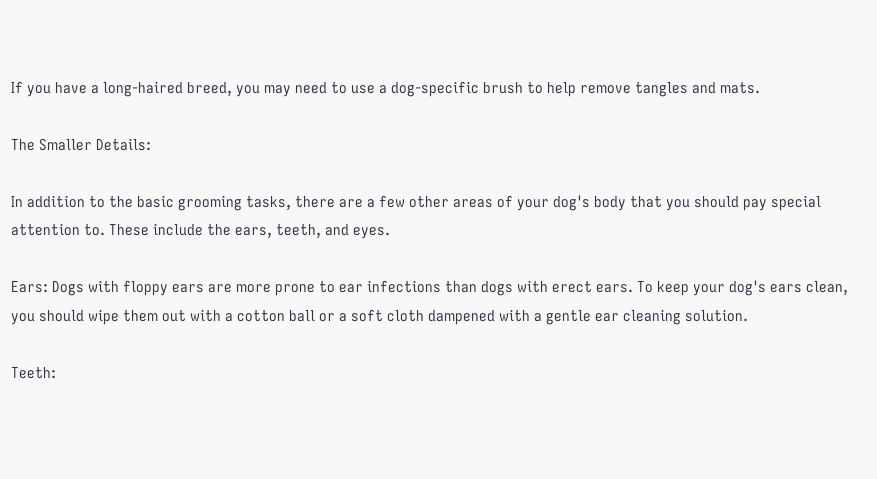If you have a long-haired breed, you may need to use a dog-specific brush to help remove tangles and mats.

The Smaller Details:

In addition to the basic grooming tasks, there are a few other areas of your dog's body that you should pay special attention to. These include the ears, teeth, and eyes.

Ears: Dogs with floppy ears are more prone to ear infections than dogs with erect ears. To keep your dog's ears clean, you should wipe them out with a cotton ball or a soft cloth dampened with a gentle ear cleaning solution.

Teeth: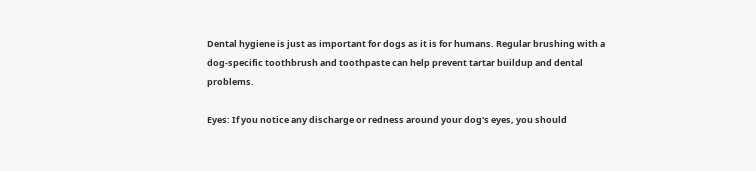Dental hygiene is just as important for dogs as it is for humans. Regular brushing with a dog-specific toothbrush and toothpaste can help prevent tartar buildup and dental problems.

Eyes: If you notice any discharge or redness around your dog's eyes, you should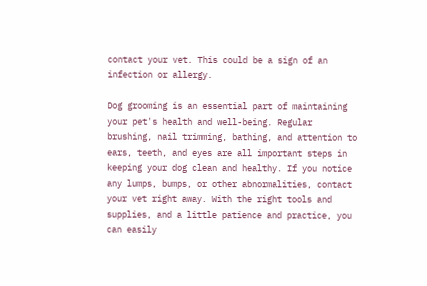contact your vet. This could be a sign of an infection or allergy.

Dog grooming is an essential part of maintaining your pet's health and well-being. Regular brushing, nail trimming, bathing, and attention to ears, teeth, and eyes are all important steps in keeping your dog clean and healthy. If you notice any lumps, bumps, or other abnormalities, contact your vet right away. With the right tools and supplies, and a little patience and practice, you can easily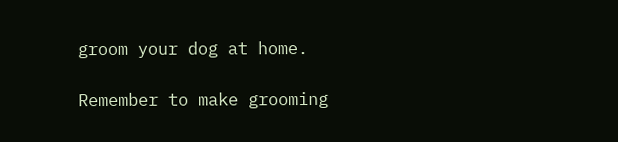groom your dog at home.

Remember to make grooming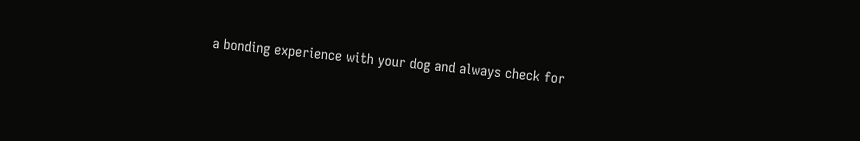a bonding experience with your dog and always check for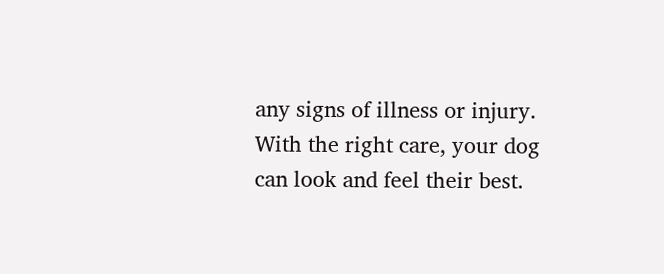any signs of illness or injury. With the right care, your dog can look and feel their best.